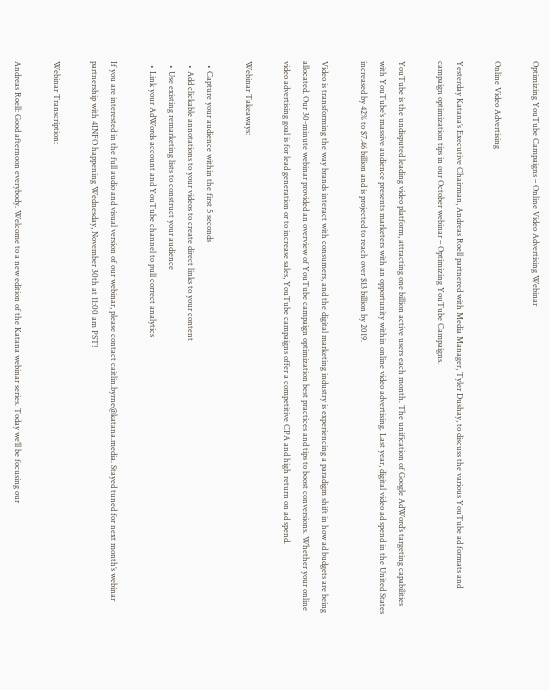Optimizing YouTube Campaigns – Online Video Advertising Webinar

Online Video Advertising

Yesterday Katana’s Executive Chairman, Andreas Roell partnered with Media Manager, Tyler Dushay, to discuss the various YouTube ad formats and campaign optimization tips in our October webinar – Optimizing YouTube Campaigns.

YouTube is the undisputed leading video platform, attracting one billion active users each month. The unification of Google AdWord’s targeting capabilities with YouTube’s massive audience presents marketers with an opportunity within online video advertising. Last year, digital video ad spend in the United States increased by 42% to $7.46 billion and is projected to reach over $13 billion by 2019.

Video is transforming the way brands interact with consumers, and the digital marketing industry is experiencing a paradigm shift in how ad budgets are being allocated. Our 30-minute webinar provided an overview of YouTube campaign optimization best practices and tips to boost conversions. Whether your online video advertising goal is for lead generation or to increase sales, YouTube campaigns offer a competitive CPA and high return on ad spend.

Webinar Takeaways:

  • Capture your audience within the first 5 seconds
  • Add clickable annotations to your videos to create direct links to your content
  • Use existing remarketing lists to construct your audience
  • Link your AdWords account and YouTube channel to pull correct analytics

If you are interested in the full audio and visual version of our webinar, please contact caitlin.byrne@katana.media. Stayed tuned for next month’s webinar partnership with 4INFO happening Wednesday, November 30th at 11:00 am PST!

Webinar Transcription:

Andreas Roell: Good afternoon everybody. Welcome to a new edition of the Katana webinar series. Today we’ll be focusing our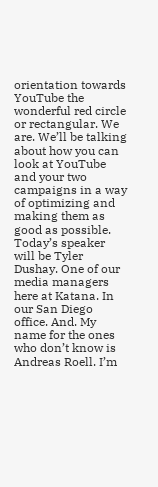orientation towards YouTube the wonderful red circle or rectangular. We are. We’ll be talking about how you can look at YouTube and your two campaigns in a way of optimizing and making them as good as possible. Today’s speaker will be Tyler Dushay. One of our media managers here at Katana. In our San Diego office. And. My name for the ones who don’t know is Andreas Roell. I’m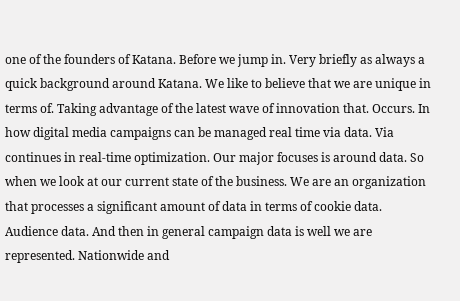one of the founders of Katana. Before we jump in. Very briefly as always a quick background around Katana. We like to believe that we are unique in terms of. Taking advantage of the latest wave of innovation that. Occurs. In how digital media campaigns can be managed real time via data. Via continues in real-time optimization. Our major focuses is around data. So when we look at our current state of the business. We are an organization that processes a significant amount of data in terms of cookie data. Audience data. And then in general campaign data is well we are represented. Nationwide and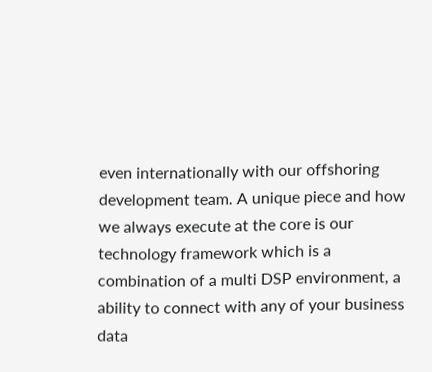even internationally with our offshoring development team. A unique piece and how we always execute at the core is our technology framework which is a combination of a multi DSP environment, a ability to connect with any of your business data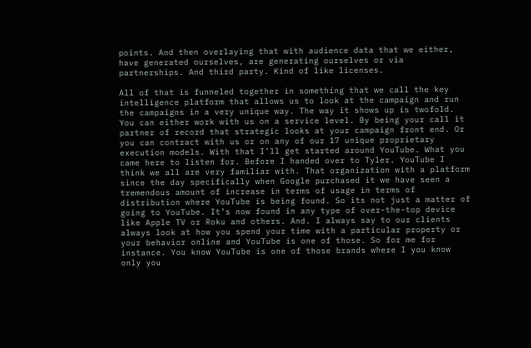points. And then overlaying that with audience data that we either, have generated ourselves, are generating ourselves or via partnerships. And third party. Kind of like licenses.

All of that is funneled together in something that we call the key intelligence platform that allows us to look at the campaign and run the campaigns in a very unique way. The way it shows up is twofold. You can either work with us on a service level. By being your call it partner of record that strategic looks at your campaign front end. Or you can contract with us or on any of our 17 unique proprietary execution models. With that I’ll get started around YouTube. What you came here to listen for. Before I handed over to Tyler. YouTube I think we all are very familiar with. That organization with a platform since the day specifically when Google purchased it we have seen a tremendous amount of increase in terms of usage in terms of distribution where YouTube is being found. So its not just a matter of going to YouTube. It’s now found in any type of over-the-top device like Apple TV or Roku and others. And. I always say to our clients always look at how you spend your time with a particular property or your behavior online and YouTube is one of those. So for me for instance. You know YouTube is one of those brands where I you know only you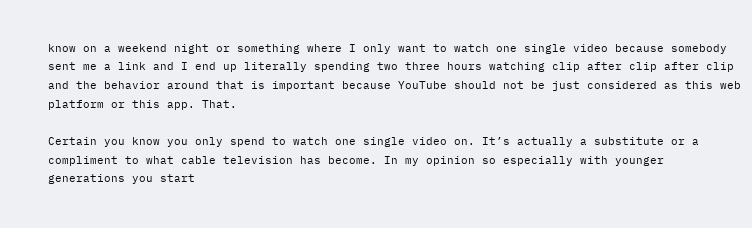know on a weekend night or something where I only want to watch one single video because somebody sent me a link and I end up literally spending two three hours watching clip after clip after clip and the behavior around that is important because YouTube should not be just considered as this web platform or this app. That.

Certain you know you only spend to watch one single video on. It’s actually a substitute or a compliment to what cable television has become. In my opinion so especially with younger generations you start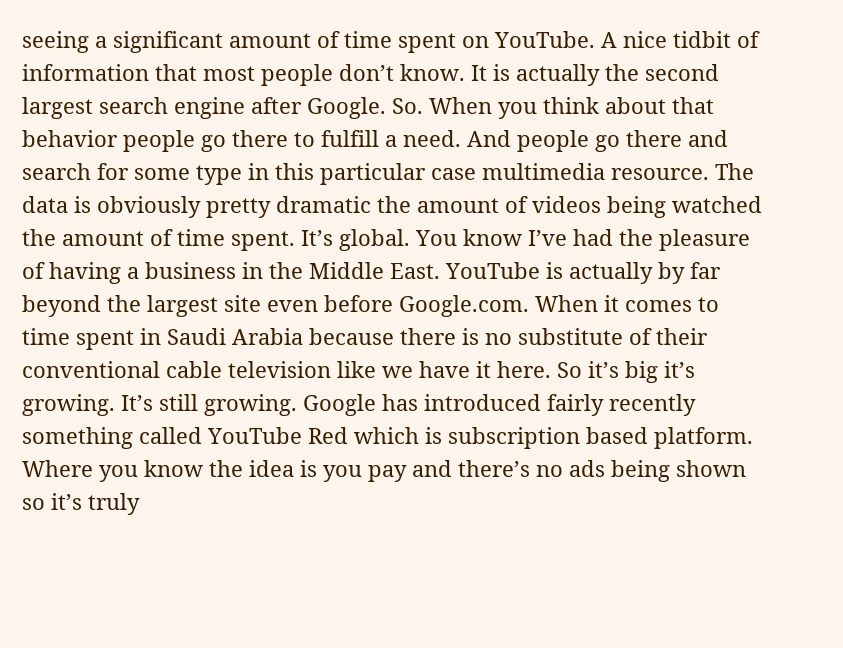seeing a significant amount of time spent on YouTube. A nice tidbit of information that most people don’t know. It is actually the second largest search engine after Google. So. When you think about that behavior people go there to fulfill a need. And people go there and search for some type in this particular case multimedia resource. The data is obviously pretty dramatic the amount of videos being watched the amount of time spent. It’s global. You know I’ve had the pleasure of having a business in the Middle East. YouTube is actually by far beyond the largest site even before Google.com. When it comes to time spent in Saudi Arabia because there is no substitute of their conventional cable television like we have it here. So it’s big it’s growing. It’s still growing. Google has introduced fairly recently something called YouTube Red which is subscription based platform. Where you know the idea is you pay and there’s no ads being shown so it’s truly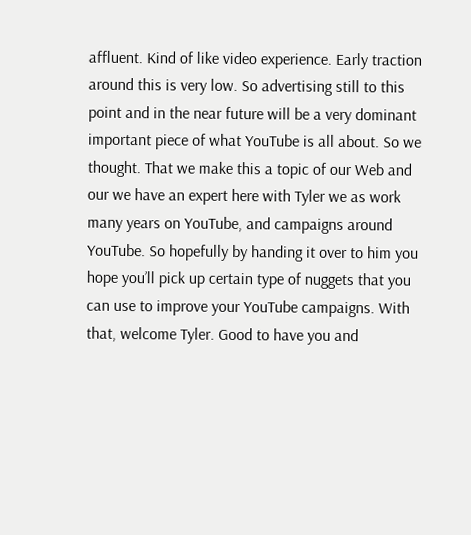affluent. Kind of like video experience. Early traction around this is very low. So advertising still to this point and in the near future will be a very dominant important piece of what YouTube is all about. So we thought. That we make this a topic of our Web and our we have an expert here with Tyler we as work many years on YouTube, and campaigns around YouTube. So hopefully by handing it over to him you hope you’ll pick up certain type of nuggets that you can use to improve your YouTube campaigns. With that, welcome Tyler. Good to have you and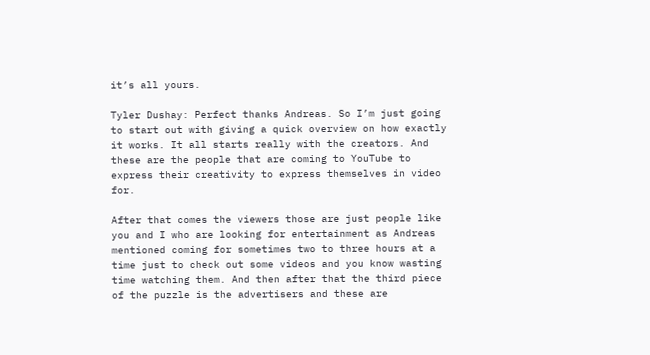it’s all yours.

Tyler Dushay: Perfect thanks Andreas. So I’m just going to start out with giving a quick overview on how exactly it works. It all starts really with the creators. And these are the people that are coming to YouTube to express their creativity to express themselves in video for.

After that comes the viewers those are just people like you and I who are looking for entertainment as Andreas mentioned coming for sometimes two to three hours at a time just to check out some videos and you know wasting time watching them. And then after that the third piece of the puzzle is the advertisers and these are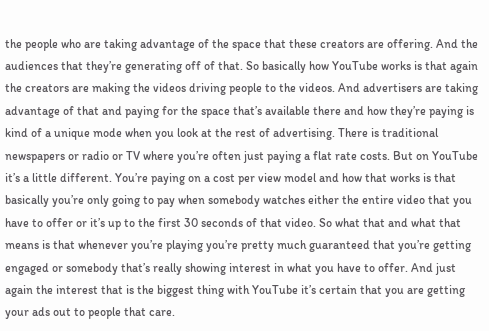the people who are taking advantage of the space that these creators are offering. And the audiences that they’re generating off of that. So basically how YouTube works is that again the creators are making the videos driving people to the videos. And advertisers are taking advantage of that and paying for the space that’s available there and how they’re paying is kind of a unique mode when you look at the rest of advertising. There is traditional newspapers or radio or TV where you’re often just paying a flat rate costs. But on YouTube it’s a little different. You’re paying on a cost per view model and how that works is that basically you’re only going to pay when somebody watches either the entire video that you have to offer or it’s up to the first 30 seconds of that video. So what that and what that means is that whenever you’re playing you’re pretty much guaranteed that you’re getting engaged or somebody that’s really showing interest in what you have to offer. And just again the interest that is the biggest thing with YouTube it’s certain that you are getting your ads out to people that care.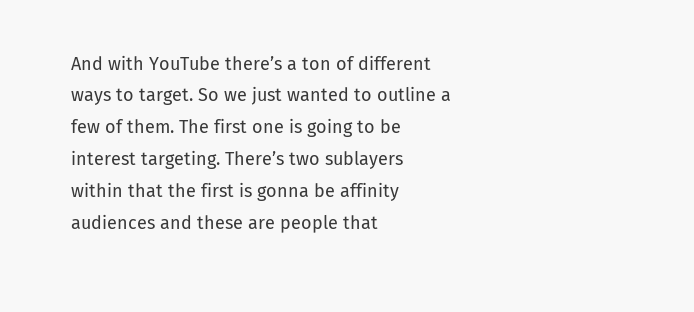And with YouTube there’s a ton of different ways to target. So we just wanted to outline a few of them. The first one is going to be interest targeting. There’s two sublayers within that the first is gonna be affinity audiences and these are people that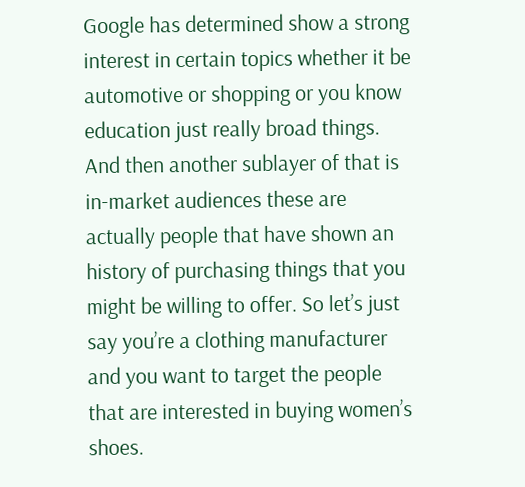Google has determined show a strong interest in certain topics whether it be automotive or shopping or you know education just really broad things. And then another sublayer of that is in-market audiences these are actually people that have shown an history of purchasing things that you might be willing to offer. So let’s just say you’re a clothing manufacturer and you want to target the people that are interested in buying women’s shoes.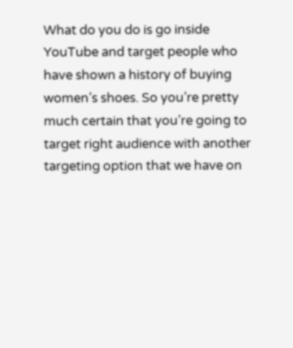What do you do is go inside YouTube and target people who have shown a history of buying women’s shoes. So you’re pretty much certain that you’re going to target right audience with another targeting option that we have on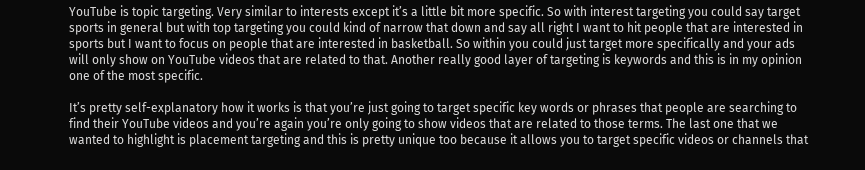YouTube is topic targeting. Very similar to interests except it’s a little bit more specific. So with interest targeting you could say target sports in general but with top targeting you could kind of narrow that down and say all right I want to hit people that are interested in sports but I want to focus on people that are interested in basketball. So within you could just target more specifically and your ads will only show on YouTube videos that are related to that. Another really good layer of targeting is keywords and this is in my opinion one of the most specific.

It’s pretty self-explanatory how it works is that you’re just going to target specific key words or phrases that people are searching to find their YouTube videos and you’re again you’re only going to show videos that are related to those terms. The last one that we wanted to highlight is placement targeting and this is pretty unique too because it allows you to target specific videos or channels that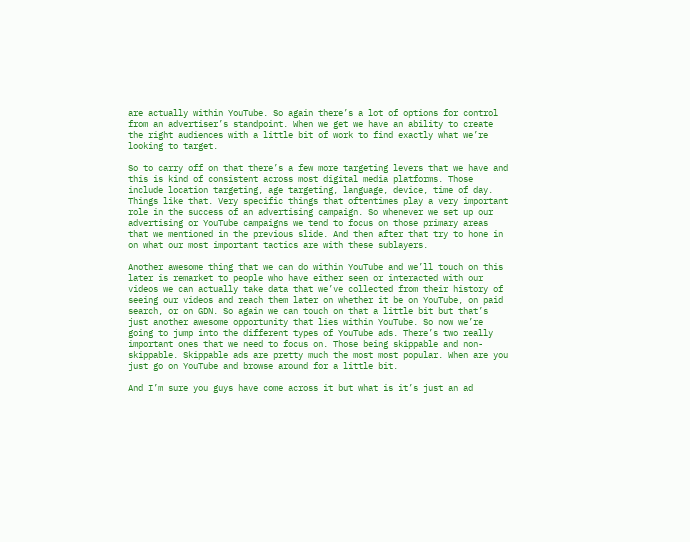are actually within YouTube. So again there’s a lot of options for control from an advertiser’s standpoint. When we get we have an ability to create the right audiences with a little bit of work to find exactly what we’re looking to target.

So to carry off on that there’s a few more targeting levers that we have and this is kind of consistent across most digital media platforms. Those include location targeting, age targeting, language, device, time of day. Things like that. Very specific things that oftentimes play a very important role in the success of an advertising campaign. So whenever we set up our advertising or YouTube campaigns we tend to focus on those primary areas that we mentioned in the previous slide. And then after that try to hone in on what our most important tactics are with these sublayers.

Another awesome thing that we can do within YouTube and we’ll touch on this later is remarket to people who have either seen or interacted with our videos we can actually take data that we’ve collected from their history of seeing our videos and reach them later on whether it be on YouTube, on paid search, or on GDN. So again we can touch on that a little bit but that’s just another awesome opportunity that lies within YouTube. So now we’re going to jump into the different types of YouTube ads. There’s two really important ones that we need to focus on. Those being skippable and non-skippable. Skippable ads are pretty much the most most popular. When are you just go on YouTube and browse around for a little bit.

And I’m sure you guys have come across it but what is it’s just an ad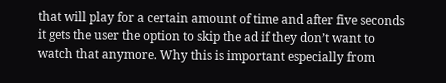that will play for a certain amount of time and after five seconds it gets the user the option to skip the ad if they don’t want to watch that anymore. Why this is important especially from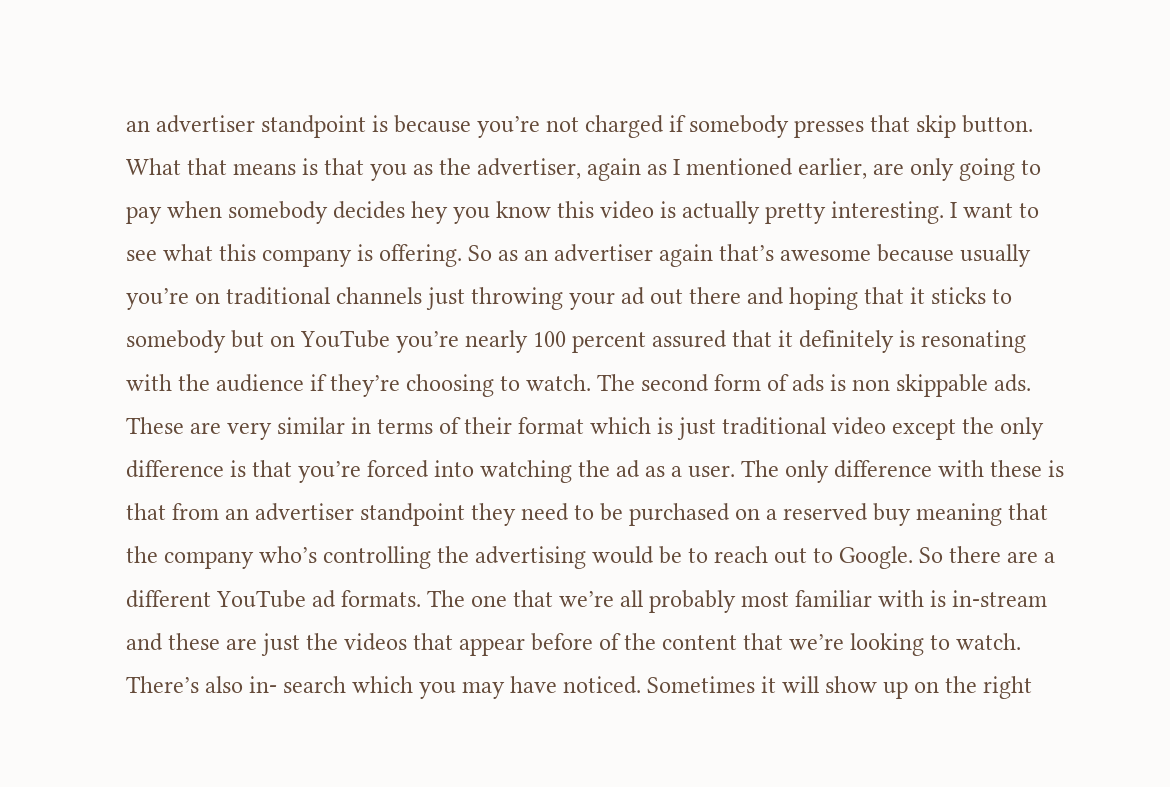an advertiser standpoint is because you’re not charged if somebody presses that skip button. What that means is that you as the advertiser, again as I mentioned earlier, are only going to pay when somebody decides hey you know this video is actually pretty interesting. I want to see what this company is offering. So as an advertiser again that’s awesome because usually you’re on traditional channels just throwing your ad out there and hoping that it sticks to somebody but on YouTube you’re nearly 100 percent assured that it definitely is resonating with the audience if they’re choosing to watch. The second form of ads is non skippable ads. These are very similar in terms of their format which is just traditional video except the only difference is that you’re forced into watching the ad as a user. The only difference with these is that from an advertiser standpoint they need to be purchased on a reserved buy meaning that the company who’s controlling the advertising would be to reach out to Google. So there are a different YouTube ad formats. The one that we’re all probably most familiar with is in-stream and these are just the videos that appear before of the content that we’re looking to watch. There’s also in- search which you may have noticed. Sometimes it will show up on the right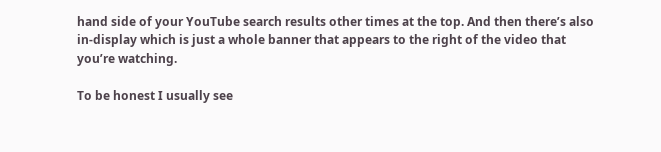hand side of your YouTube search results other times at the top. And then there’s also in-display which is just a whole banner that appears to the right of the video that you’re watching.

To be honest I usually see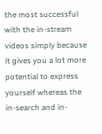the most successful with the in-stream videos simply because it gives you a lot more potential to express yourself whereas the in-search and in-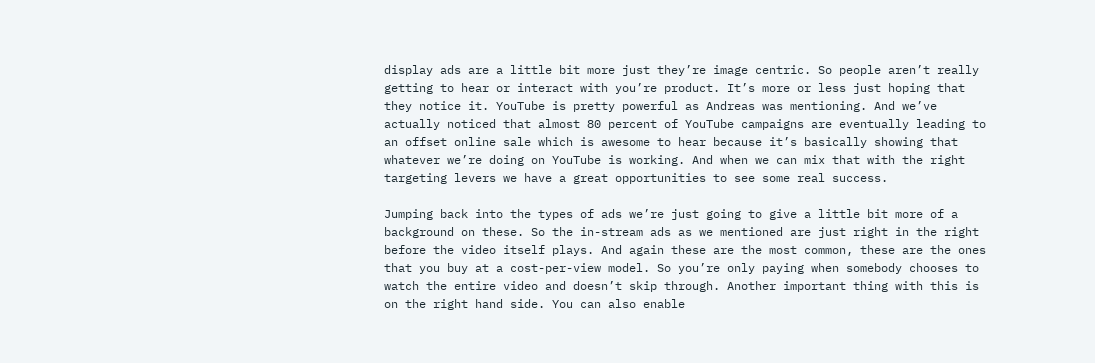display ads are a little bit more just they’re image centric. So people aren’t really getting to hear or interact with you’re product. It’s more or less just hoping that they notice it. YouTube is pretty powerful as Andreas was mentioning. And we’ve actually noticed that almost 80 percent of YouTube campaigns are eventually leading to an offset online sale which is awesome to hear because it’s basically showing that whatever we’re doing on YouTube is working. And when we can mix that with the right targeting levers we have a great opportunities to see some real success.

Jumping back into the types of ads we’re just going to give a little bit more of a background on these. So the in-stream ads as we mentioned are just right in the right before the video itself plays. And again these are the most common, these are the ones that you buy at a cost-per-view model. So you’re only paying when somebody chooses to watch the entire video and doesn’t skip through. Another important thing with this is on the right hand side. You can also enable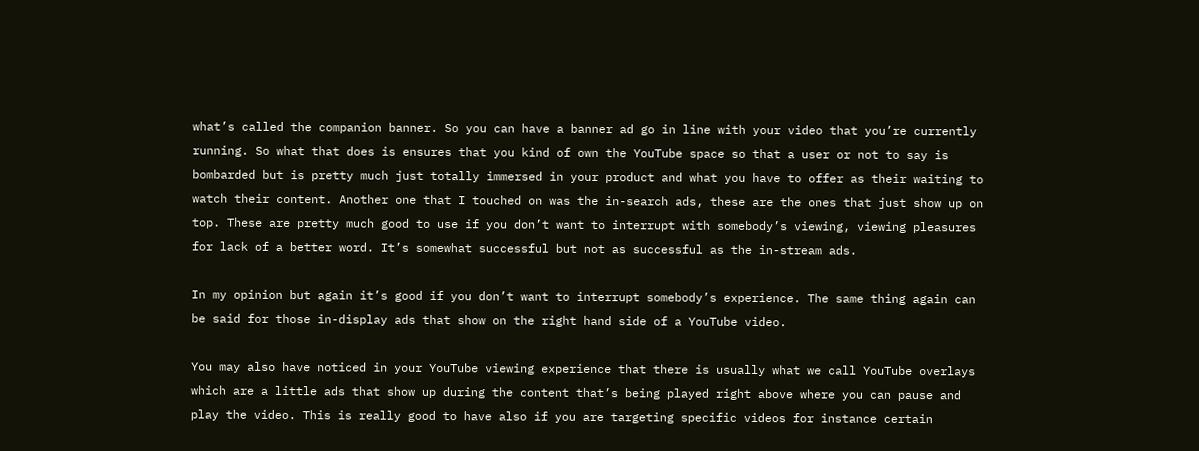what’s called the companion banner. So you can have a banner ad go in line with your video that you’re currently running. So what that does is ensures that you kind of own the YouTube space so that a user or not to say is bombarded but is pretty much just totally immersed in your product and what you have to offer as their waiting to watch their content. Another one that I touched on was the in-search ads, these are the ones that just show up on top. These are pretty much good to use if you don’t want to interrupt with somebody’s viewing, viewing pleasures for lack of a better word. It’s somewhat successful but not as successful as the in-stream ads.

In my opinion but again it’s good if you don’t want to interrupt somebody’s experience. The same thing again can be said for those in-display ads that show on the right hand side of a YouTube video.

You may also have noticed in your YouTube viewing experience that there is usually what we call YouTube overlays which are a little ads that show up during the content that’s being played right above where you can pause and play the video. This is really good to have also if you are targeting specific videos for instance certain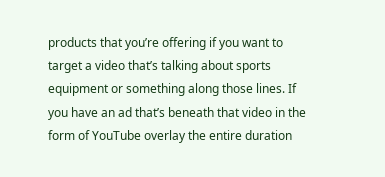products that you’re offering if you want to target a video that’s talking about sports equipment or something along those lines. If you have an ad that’s beneath that video in the form of YouTube overlay the entire duration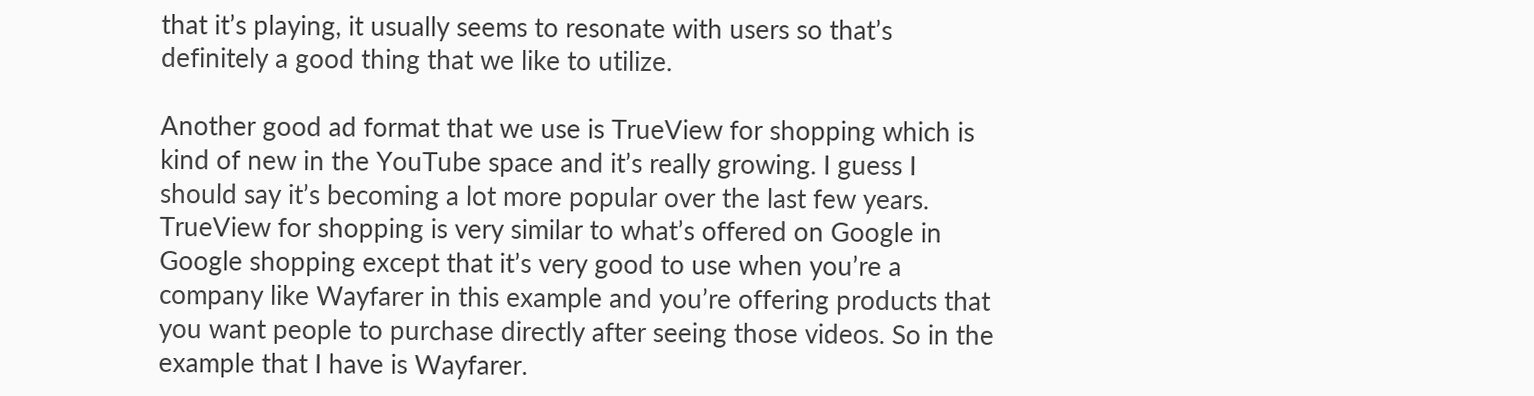that it’s playing, it usually seems to resonate with users so that’s definitely a good thing that we like to utilize.

Another good ad format that we use is TrueView for shopping which is kind of new in the YouTube space and it’s really growing. I guess I should say it’s becoming a lot more popular over the last few years. TrueView for shopping is very similar to what’s offered on Google in Google shopping except that it’s very good to use when you’re a company like Wayfarer in this example and you’re offering products that you want people to purchase directly after seeing those videos. So in the example that I have is Wayfarer.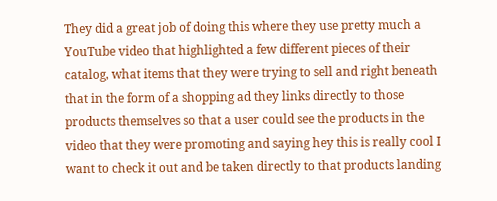They did a great job of doing this where they use pretty much a YouTube video that highlighted a few different pieces of their catalog, what items that they were trying to sell and right beneath that in the form of a shopping ad they links directly to those products themselves so that a user could see the products in the video that they were promoting and saying hey this is really cool I want to check it out and be taken directly to that products landing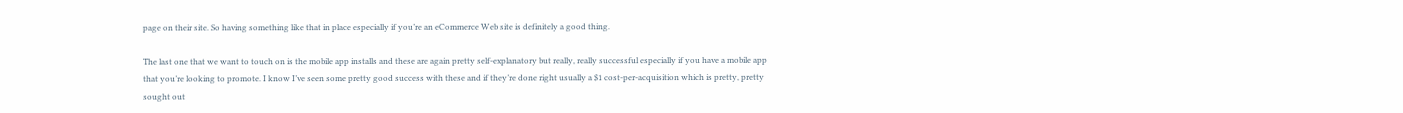page on their site. So having something like that in place especially if you’re an eCommerce Web site is definitely a good thing.

The last one that we want to touch on is the mobile app installs and these are again pretty self-explanatory but really, really successful especially if you have a mobile app that you’re looking to promote. I know I’ve seen some pretty good success with these and if they’re done right usually a $1 cost-per-acquisition which is pretty, pretty sought out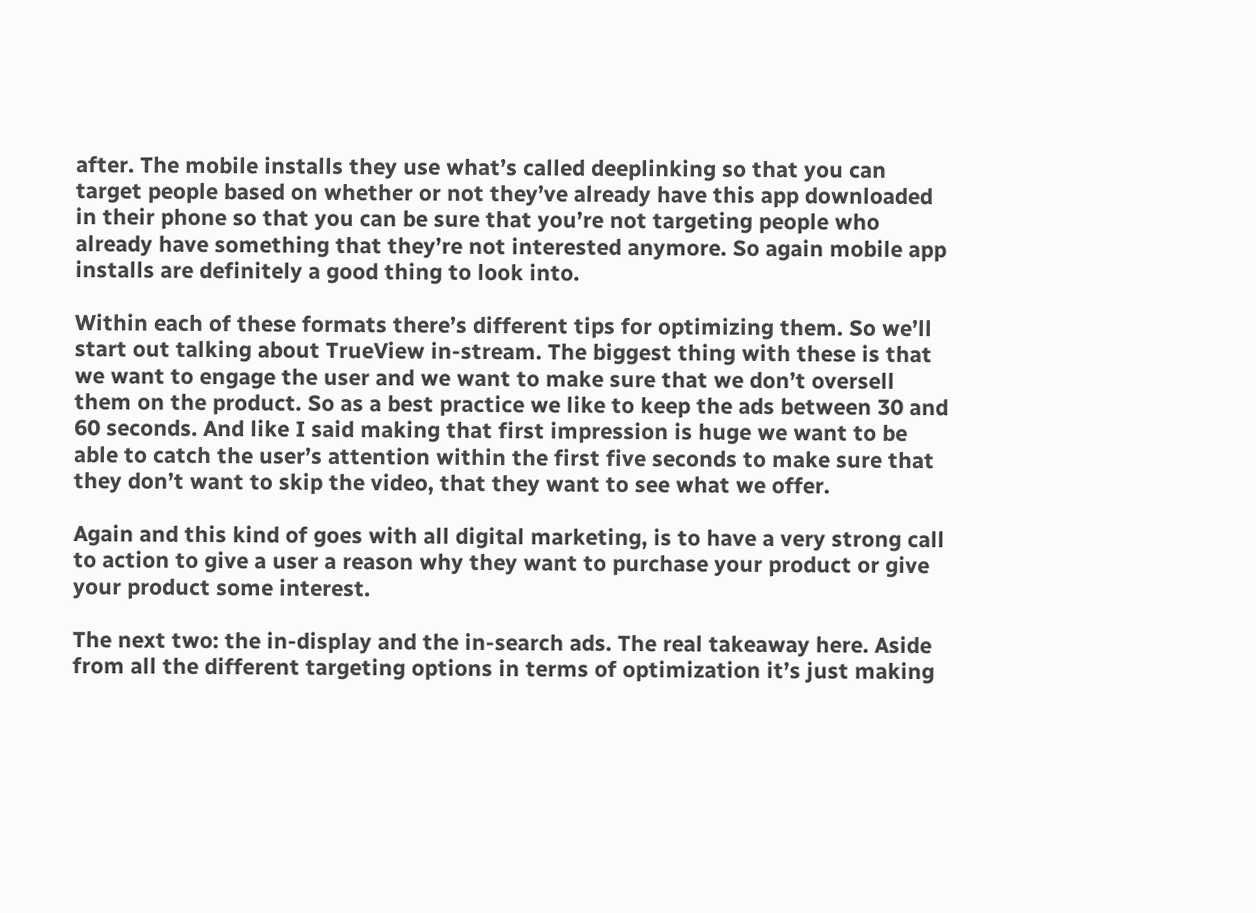after. The mobile installs they use what’s called deeplinking so that you can target people based on whether or not they’ve already have this app downloaded in their phone so that you can be sure that you’re not targeting people who already have something that they’re not interested anymore. So again mobile app installs are definitely a good thing to look into.

Within each of these formats there’s different tips for optimizing them. So we’ll start out talking about TrueView in-stream. The biggest thing with these is that we want to engage the user and we want to make sure that we don’t oversell them on the product. So as a best practice we like to keep the ads between 30 and 60 seconds. And like I said making that first impression is huge we want to be able to catch the user’s attention within the first five seconds to make sure that they don’t want to skip the video, that they want to see what we offer.

Again and this kind of goes with all digital marketing, is to have a very strong call to action to give a user a reason why they want to purchase your product or give your product some interest.

The next two: the in-display and the in-search ads. The real takeaway here. Aside from all the different targeting options in terms of optimization it’s just making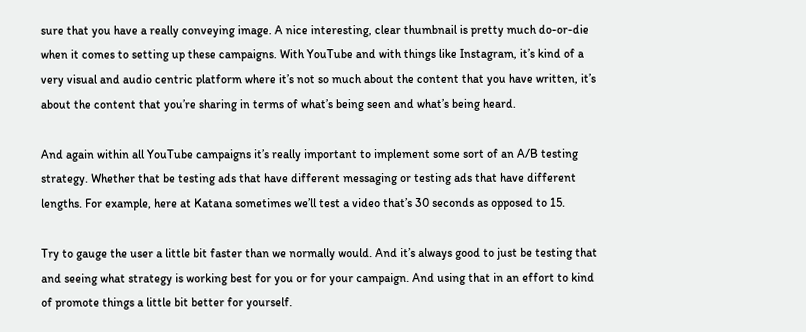sure that you have a really conveying image. A nice interesting, clear thumbnail is pretty much do-or-die when it comes to setting up these campaigns. With YouTube and with things like Instagram, it’s kind of a very visual and audio centric platform where it’s not so much about the content that you have written, it’s about the content that you’re sharing in terms of what’s being seen and what’s being heard.

And again within all YouTube campaigns it’s really important to implement some sort of an A/B testing strategy. Whether that be testing ads that have different messaging or testing ads that have different lengths. For example, here at Katana sometimes we’ll test a video that’s 30 seconds as opposed to 15.

Try to gauge the user a little bit faster than we normally would. And it’s always good to just be testing that and seeing what strategy is working best for you or for your campaign. And using that in an effort to kind of promote things a little bit better for yourself.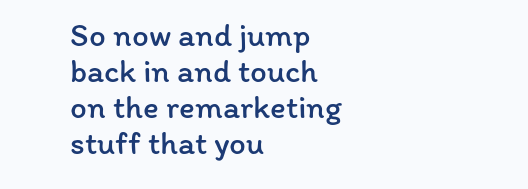So now and jump back in and touch on the remarketing stuff that you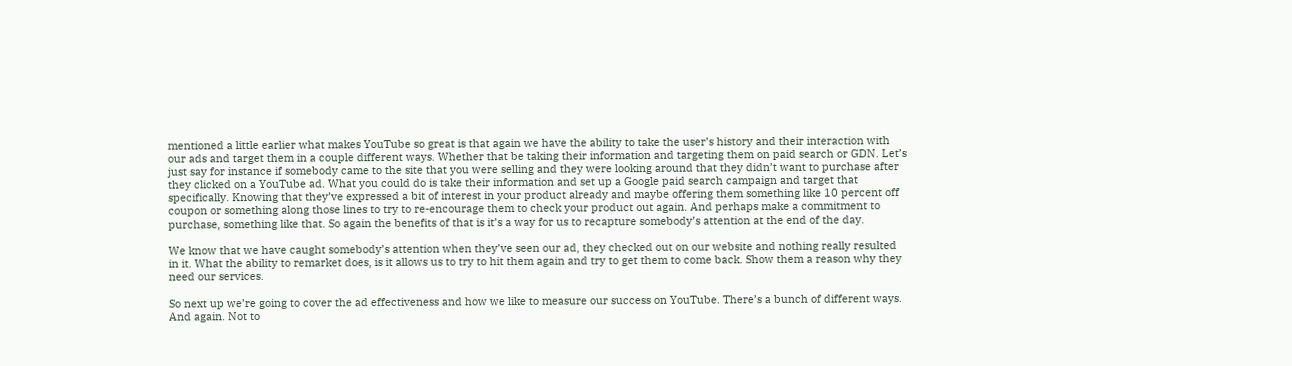mentioned a little earlier what makes YouTube so great is that again we have the ability to take the user’s history and their interaction with our ads and target them in a couple different ways. Whether that be taking their information and targeting them on paid search or GDN. Let’s just say for instance if somebody came to the site that you were selling and they were looking around that they didn’t want to purchase after they clicked on a YouTube ad. What you could do is take their information and set up a Google paid search campaign and target that specifically. Knowing that they’ve expressed a bit of interest in your product already and maybe offering them something like 10 percent off coupon or something along those lines to try to re-encourage them to check your product out again. And perhaps make a commitment to purchase, something like that. So again the benefits of that is it’s a way for us to recapture somebody’s attention at the end of the day.

We know that we have caught somebody’s attention when they’ve seen our ad, they checked out on our website and nothing really resulted in it. What the ability to remarket does, is it allows us to try to hit them again and try to get them to come back. Show them a reason why they need our services.

So next up we’re going to cover the ad effectiveness and how we like to measure our success on YouTube. There’s a bunch of different ways. And again. Not to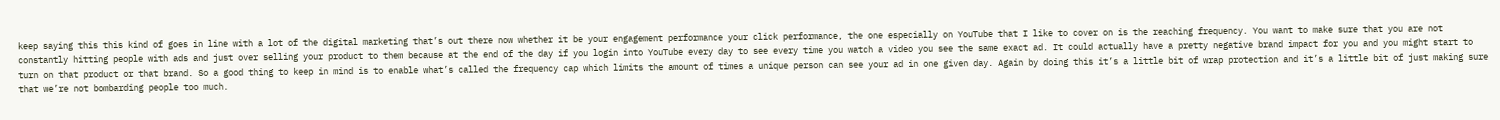keep saying this this kind of goes in line with a lot of the digital marketing that’s out there now whether it be your engagement performance your click performance, the one especially on YouTube that I like to cover on is the reaching frequency. You want to make sure that you are not constantly hitting people with ads and just over selling your product to them because at the end of the day if you login into YouTube every day to see every time you watch a video you see the same exact ad. It could actually have a pretty negative brand impact for you and you might start to turn on that product or that brand. So a good thing to keep in mind is to enable what’s called the frequency cap which limits the amount of times a unique person can see your ad in one given day. Again by doing this it’s a little bit of wrap protection and it’s a little bit of just making sure that we’re not bombarding people too much.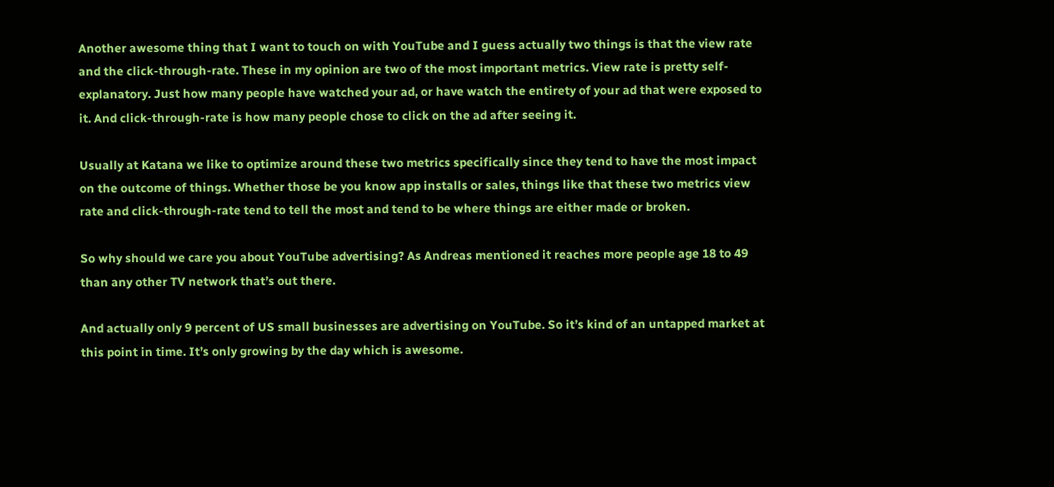Another awesome thing that I want to touch on with YouTube and I guess actually two things is that the view rate and the click-through-rate. These in my opinion are two of the most important metrics. View rate is pretty self-explanatory. Just how many people have watched your ad, or have watch the entirety of your ad that were exposed to it. And click-through-rate is how many people chose to click on the ad after seeing it.

Usually at Katana we like to optimize around these two metrics specifically since they tend to have the most impact on the outcome of things. Whether those be you know app installs or sales, things like that these two metrics view rate and click-through-rate tend to tell the most and tend to be where things are either made or broken.

So why should we care you about YouTube advertising? As Andreas mentioned it reaches more people age 18 to 49 than any other TV network that’s out there.

And actually only 9 percent of US small businesses are advertising on YouTube. So it’s kind of an untapped market at this point in time. It’s only growing by the day which is awesome.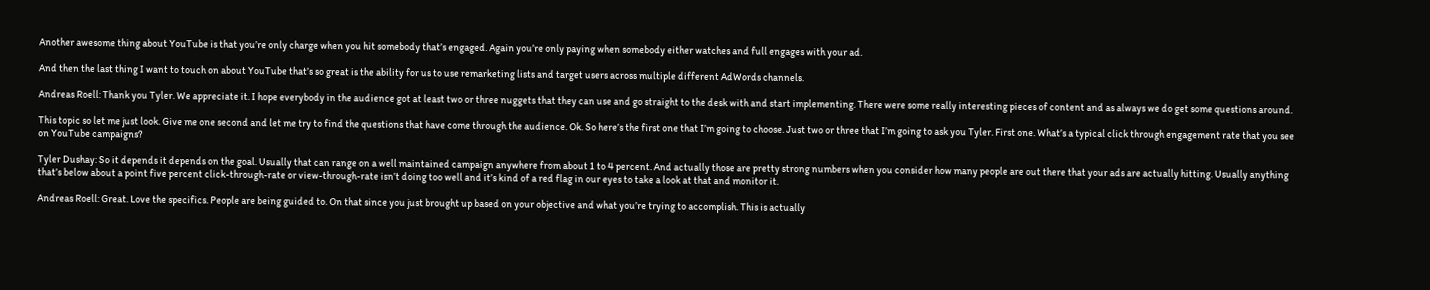Another awesome thing about YouTube is that you’re only charge when you hit somebody that’s engaged. Again you’re only paying when somebody either watches and full engages with your ad.

And then the last thing I want to touch on about YouTube that’s so great is the ability for us to use remarketing lists and target users across multiple different AdWords channels.

Andreas Roell: Thank you Tyler. We appreciate it. I hope everybody in the audience got at least two or three nuggets that they can use and go straight to the desk with and start implementing. There were some really interesting pieces of content and as always we do get some questions around.

This topic so let me just look. Give me one second and let me try to find the questions that have come through the audience. Ok. So here’s the first one that I’m going to choose. Just two or three that I’m going to ask you Tyler. First one. What’s a typical click through engagement rate that you see on YouTube campaigns?

Tyler Dushay: So it depends it depends on the goal. Usually that can range on a well maintained campaign anywhere from about 1 to 4 percent. And actually those are pretty strong numbers when you consider how many people are out there that your ads are actually hitting. Usually anything that’s below about a point five percent click-through-rate or view-through-rate isn’t doing too well and it’s kind of a red flag in our eyes to take a look at that and monitor it.

Andreas Roell: Great. Love the specifics. People are being guided to. On that since you just brought up based on your objective and what you’re trying to accomplish. This is actually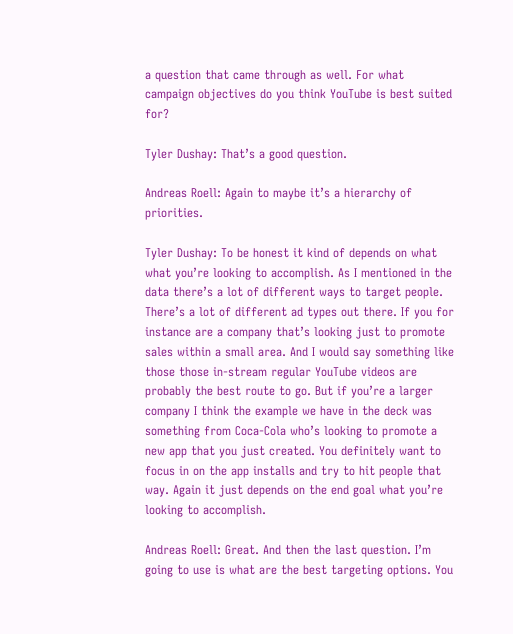a question that came through as well. For what campaign objectives do you think YouTube is best suited for?

Tyler Dushay: That’s a good question.

Andreas Roell: Again to maybe it’s a hierarchy of priorities.

Tyler Dushay: To be honest it kind of depends on what what you’re looking to accomplish. As I mentioned in the data there’s a lot of different ways to target people. There’s a lot of different ad types out there. If you for instance are a company that’s looking just to promote sales within a small area. And I would say something like those those in-stream regular YouTube videos are probably the best route to go. But if you’re a larger company I think the example we have in the deck was something from Coca-Cola who’s looking to promote a new app that you just created. You definitely want to focus in on the app installs and try to hit people that way. Again it just depends on the end goal what you’re looking to accomplish.

Andreas Roell: Great. And then the last question. I’m going to use is what are the best targeting options. You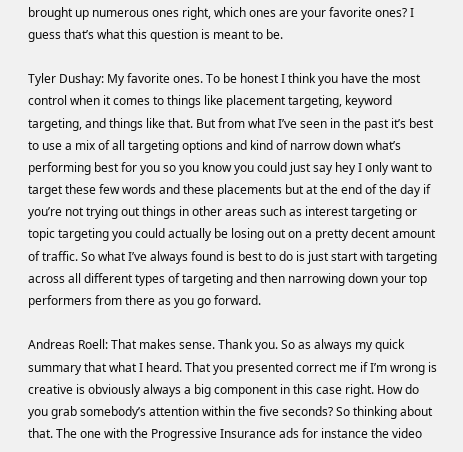brought up numerous ones right, which ones are your favorite ones? I guess that’s what this question is meant to be.

Tyler Dushay: My favorite ones. To be honest I think you have the most control when it comes to things like placement targeting, keyword targeting, and things like that. But from what I’ve seen in the past it’s best to use a mix of all targeting options and kind of narrow down what’s performing best for you so you know you could just say hey I only want to target these few words and these placements but at the end of the day if you’re not trying out things in other areas such as interest targeting or topic targeting you could actually be losing out on a pretty decent amount of traffic. So what I’ve always found is best to do is just start with targeting across all different types of targeting and then narrowing down your top performers from there as you go forward.

Andreas Roell: That makes sense. Thank you. So as always my quick summary that what I heard. That you presented correct me if I’m wrong is creative is obviously always a big component in this case right. How do you grab somebody’s attention within the five seconds? So thinking about that. The one with the Progressive Insurance ads for instance the video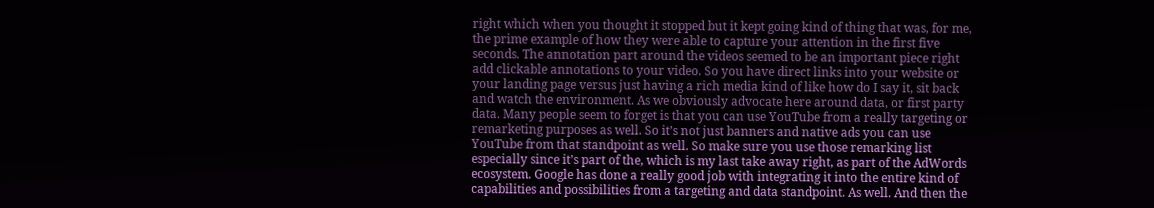right which when you thought it stopped but it kept going kind of thing that was, for me, the prime example of how they were able to capture your attention in the first five seconds. The annotation part around the videos seemed to be an important piece right add clickable annotations to your video. So you have direct links into your website or your landing page versus just having a rich media kind of like how do I say it, sit back and watch the environment. As we obviously advocate here around data, or first party data. Many people seem to forget is that you can use YouTube from a really targeting or remarketing purposes as well. So it’s not just banners and native ads you can use YouTube from that standpoint as well. So make sure you use those remarking list especially since it’s part of the, which is my last take away right, as part of the AdWords ecosystem. Google has done a really good job with integrating it into the entire kind of capabilities and possibilities from a targeting and data standpoint. As well. And then the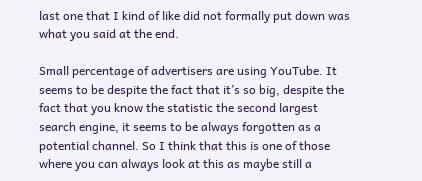last one that I kind of like did not formally put down was what you said at the end.

Small percentage of advertisers are using YouTube. It seems to be despite the fact that it’s so big, despite the fact that you know the statistic the second largest search engine, it seems to be always forgotten as a potential channel. So I think that this is one of those where you can always look at this as maybe still a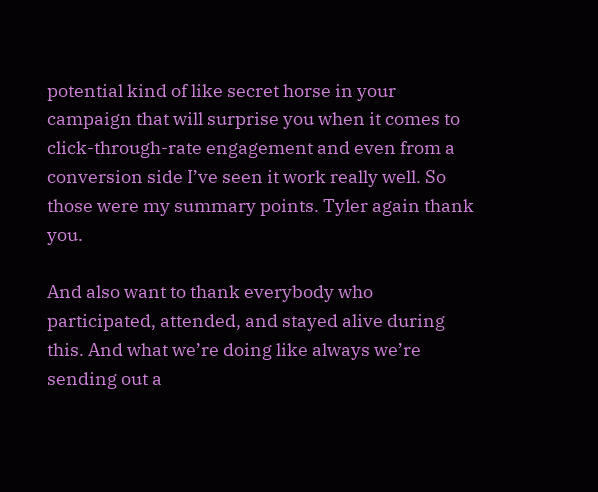potential kind of like secret horse in your campaign that will surprise you when it comes to click-through-rate engagement and even from a conversion side I’ve seen it work really well. So those were my summary points. Tyler again thank you.

And also want to thank everybody who participated, attended, and stayed alive during this. And what we’re doing like always we’re sending out a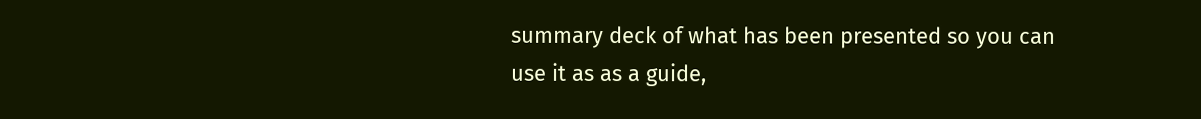summary deck of what has been presented so you can use it as as a guide,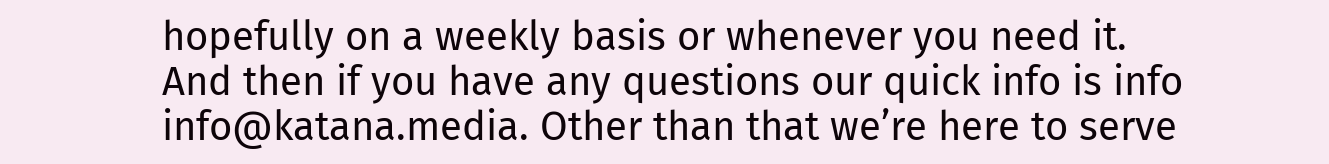hopefully on a weekly basis or whenever you need it. And then if you have any questions our quick info is info info@katana.media. Other than that we’re here to serve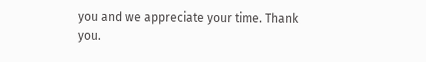you and we appreciate your time. Thank you.